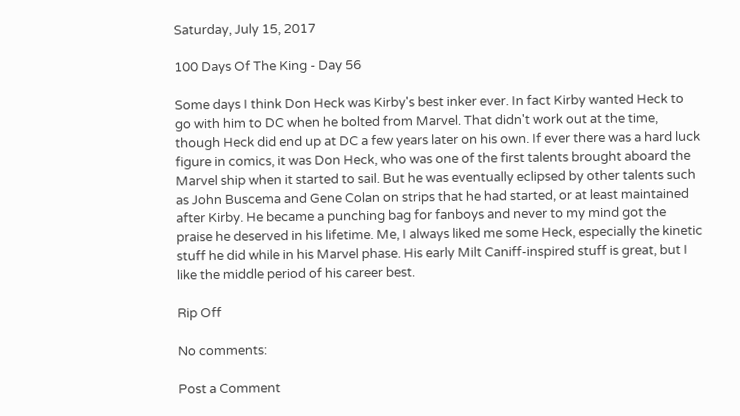Saturday, July 15, 2017

100 Days Of The King - Day 56

Some days I think Don Heck was Kirby's best inker ever. In fact Kirby wanted Heck to go with him to DC when he bolted from Marvel. That didn't work out at the time, though Heck did end up at DC a few years later on his own. If ever there was a hard luck figure in comics, it was Don Heck, who was one of the first talents brought aboard the Marvel ship when it started to sail. But he was eventually eclipsed by other talents such as John Buscema and Gene Colan on strips that he had started, or at least maintained after Kirby. He became a punching bag for fanboys and never to my mind got the praise he deserved in his lifetime. Me, I always liked me some Heck, especially the kinetic stuff he did while in his Marvel phase. His early Milt Caniff-inspired stuff is great, but I like the middle period of his career best.

Rip Off

No comments:

Post a Comment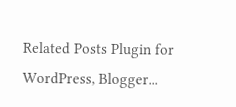Related Posts Plugin for WordPress, Blogger...